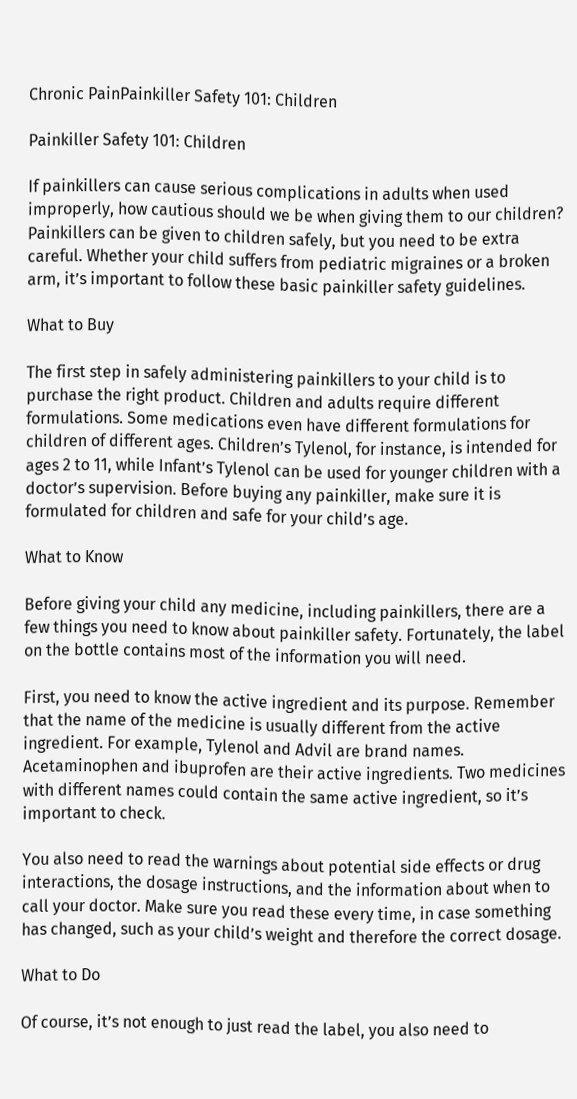Chronic PainPainkiller Safety 101: Children

Painkiller Safety 101: Children

If painkillers can cause serious complications in adults when used improperly, how cautious should we be when giving them to our children? Painkillers can be given to children safely, but you need to be extra careful. Whether your child suffers from pediatric migraines or a broken arm, it’s important to follow these basic painkiller safety guidelines.

What to Buy

The first step in safely administering painkillers to your child is to purchase the right product. Children and adults require different formulations. Some medications even have different formulations for children of different ages. Children’s Tylenol, for instance, is intended for ages 2 to 11, while Infant’s Tylenol can be used for younger children with a doctor’s supervision. Before buying any painkiller, make sure it is formulated for children and safe for your child’s age.

What to Know

Before giving your child any medicine, including painkillers, there are a few things you need to know about painkiller safety. Fortunately, the label on the bottle contains most of the information you will need.

First, you need to know the active ingredient and its purpose. Remember that the name of the medicine is usually different from the active ingredient. For example, Tylenol and Advil are brand names. Acetaminophen and ibuprofen are their active ingredients. Two medicines with different names could contain the same active ingredient, so it’s important to check.

You also need to read the warnings about potential side effects or drug interactions, the dosage instructions, and the information about when to call your doctor. Make sure you read these every time, in case something has changed, such as your child’s weight and therefore the correct dosage.

What to Do

Of course, it’s not enough to just read the label, you also need to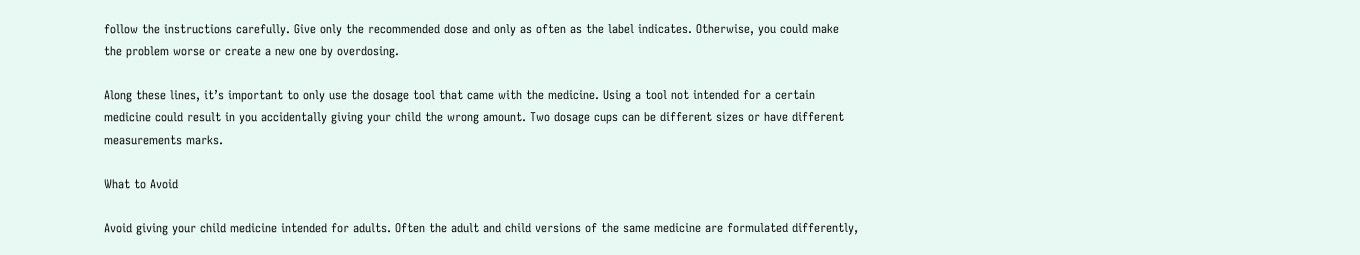follow the instructions carefully. Give only the recommended dose and only as often as the label indicates. Otherwise, you could make the problem worse or create a new one by overdosing.

Along these lines, it’s important to only use the dosage tool that came with the medicine. Using a tool not intended for a certain medicine could result in you accidentally giving your child the wrong amount. Two dosage cups can be different sizes or have different measurements marks.

What to Avoid

Avoid giving your child medicine intended for adults. Often the adult and child versions of the same medicine are formulated differently,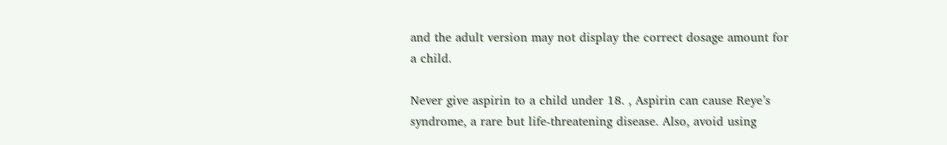and the adult version may not display the correct dosage amount for a child.

Never give aspirin to a child under 18. , Aspirin can cause Reye’s syndrome, a rare but life-threatening disease. Also, avoid using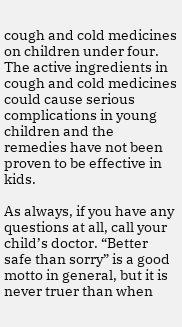cough and cold medicines on children under four. The active ingredients in cough and cold medicines could cause serious complications in young children and the remedies have not been proven to be effective in kids.

As always, if you have any questions at all, call your child’s doctor. “Better safe than sorry” is a good motto in general, but it is never truer than when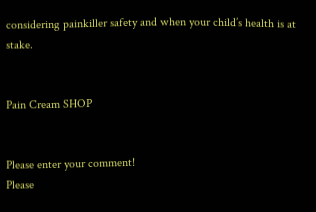considering painkiller safety and when your child’s health is at stake.


Pain Cream SHOP


Please enter your comment!
Please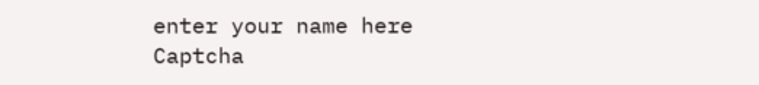enter your name here
Captcha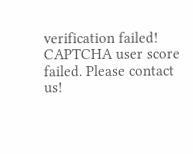verification failed!
CAPTCHA user score failed. Please contact us!